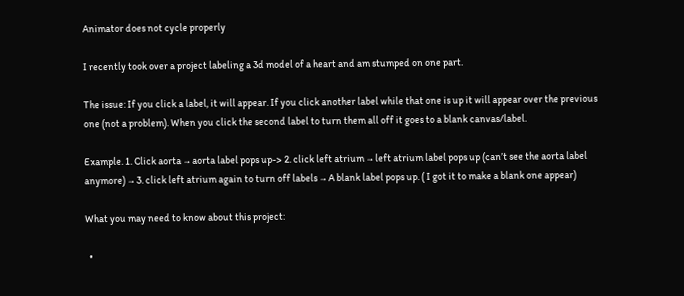Animator does not cycle properly

I recently took over a project labeling a 3d model of a heart and am stumped on one part.

The issue: If you click a label, it will appear. If you click another label while that one is up it will appear over the previous one (not a problem). When you click the second label to turn them all off it goes to a blank canvas/label.

Example. 1. Click aorta → aorta label pops up-> 2. click left atrium → left atrium label pops up (can’t see the aorta label anymore) → 3. click left atrium again to turn off labels → A blank label pops up. ( I got it to make a blank one appear)

What you may need to know about this project:

  •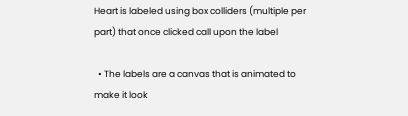Heart is labeled using box colliders (multiple per part) that once clicked call upon the label

  • The labels are a canvas that is animated to make it look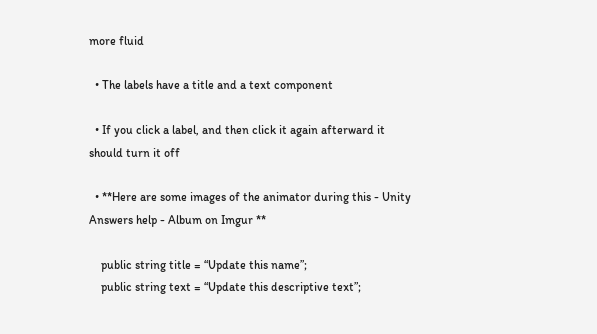more fluid

  • The labels have a title and a text component

  • If you click a label, and then click it again afterward it should turn it off

  • **Here are some images of the animator during this - Unity Answers help - Album on Imgur **

    public string title = “Update this name”;
    public string text = “Update this descriptive text”;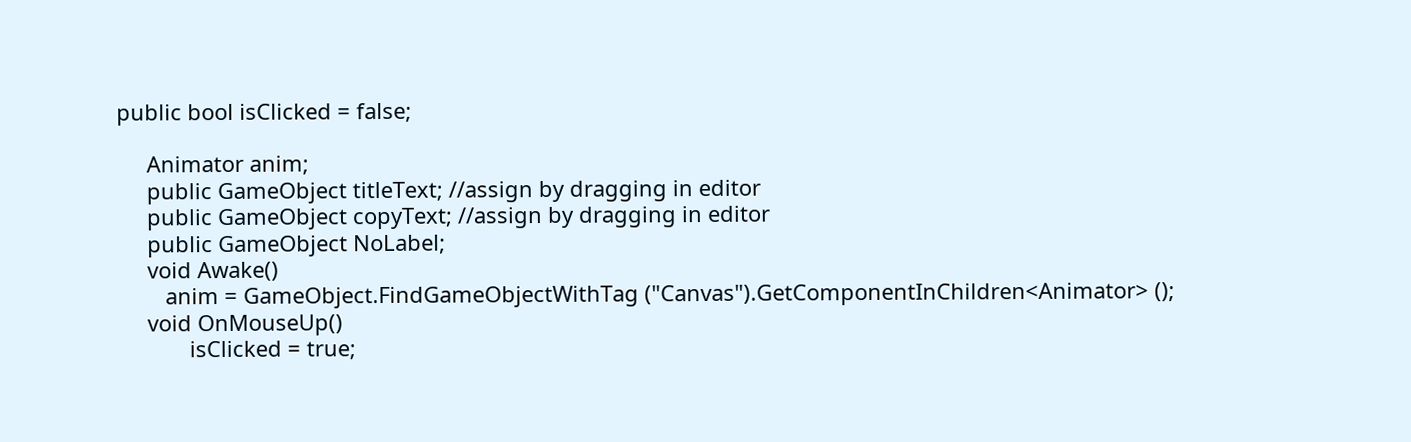public bool isClicked = false;

     Animator anim;
     public GameObject titleText; //assign by dragging in editor
     public GameObject copyText; //assign by dragging in editor
     public GameObject NoLabel;
     void Awake()
        anim = GameObject.FindGameObjectWithTag ("Canvas").GetComponentInChildren<Animator> ();
     void OnMouseUp()
            isClicked = true;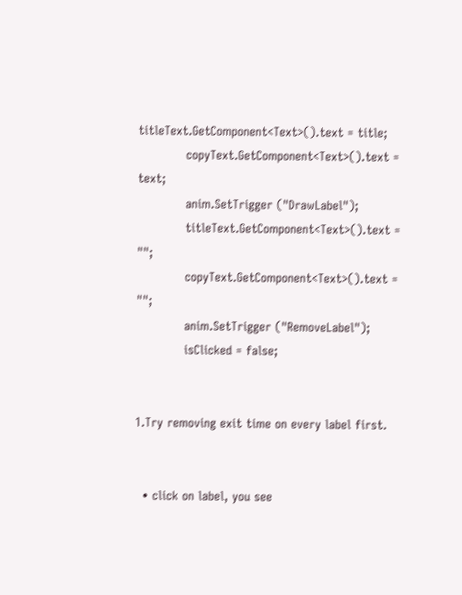titleText.GetComponent<Text>().text = title;
            copyText.GetComponent<Text>().text = text;
            anim.SetTrigger ("DrawLabel");
            titleText.GetComponent<Text>().text = "";
            copyText.GetComponent<Text>().text = "";
            anim.SetTrigger ("RemoveLabel");
            isClicked = false;


1.Try removing exit time on every label first.


  • click on label, you see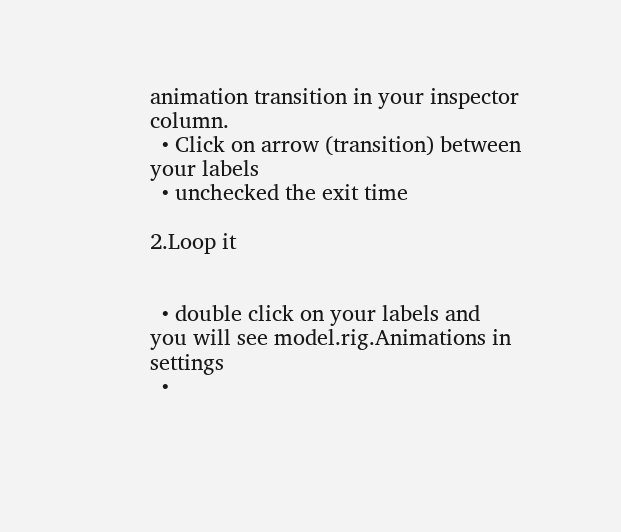animation transition in your inspector column.
  • Click on arrow (transition) between your labels
  • unchecked the exit time

2.Loop it


  • double click on your labels and you will see model.rig.Animations in settings
  •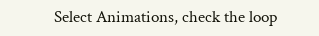Select Animations, check the loop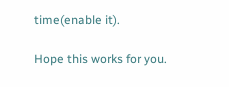time(enable it).

Hope this works for you.